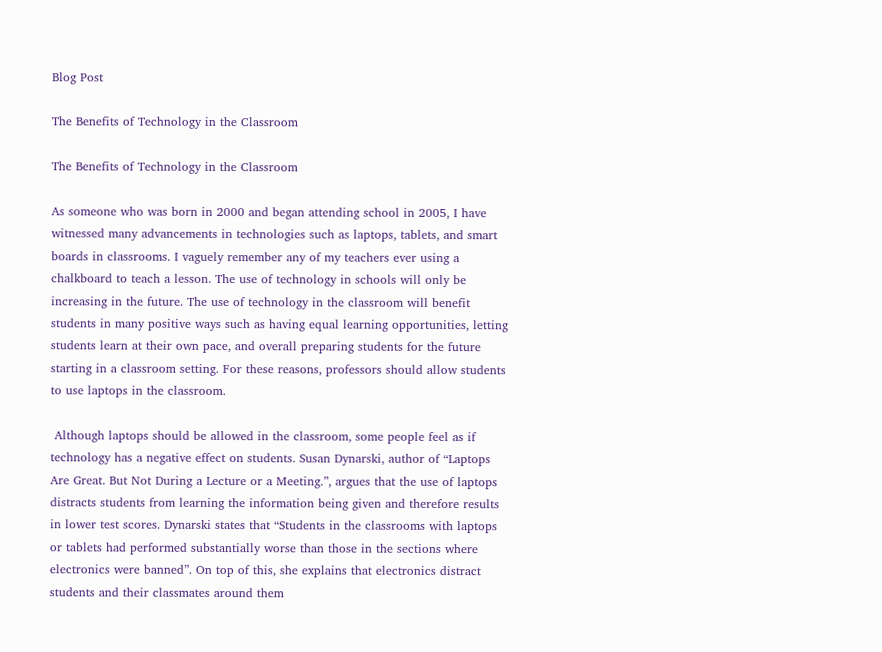Blog Post

The Benefits of Technology in the Classroom

The Benefits of Technology in the Classroom

As someone who was born in 2000 and began attending school in 2005, I have witnessed many advancements in technologies such as laptops, tablets, and smart boards in classrooms. I vaguely remember any of my teachers ever using a chalkboard to teach a lesson. The use of technology in schools will only be increasing in the future. The use of technology in the classroom will benefit students in many positive ways such as having equal learning opportunities, letting students learn at their own pace, and overall preparing students for the future starting in a classroom setting. For these reasons, professors should allow students to use laptops in the classroom.

 Although laptops should be allowed in the classroom, some people feel as if technology has a negative effect on students. Susan Dynarski, author of “Laptops Are Great. But Not During a Lecture or a Meeting.”, argues that the use of laptops distracts students from learning the information being given and therefore results in lower test scores. Dynarski states that “Students in the classrooms with laptops or tablets had performed substantially worse than those in the sections where electronics were banned”. On top of this, she explains that electronics distract students and their classmates around them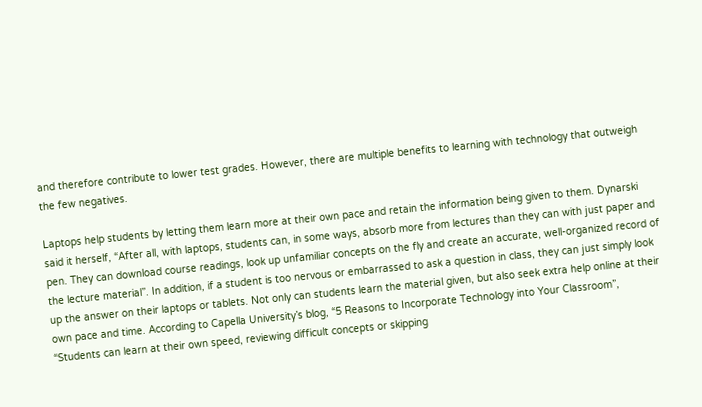and therefore contribute to lower test grades. However, there are multiple benefits to learning with technology that outweigh the few negatives.

Laptops help students by letting them learn more at their own pace and retain the information being given to them. Dynarski said it herself, “After all, with laptops, students can, in some ways, absorb more from lectures than they can with just paper and pen. They can download course readings, look up unfamiliar concepts on the fly and create an accurate, well-organized record of the lecture material”. In addition, if a student is too nervous or embarrassed to ask a question in class, they can just simply look up the answer on their laptops or tablets. Not only can students learn the material given, but also seek extra help online at their own pace and time. According to Capella University’s blog, “5 Reasons to Incorporate Technology into Your Classroom”,  “Students can learn at their own speed, reviewing difficult concepts or skipping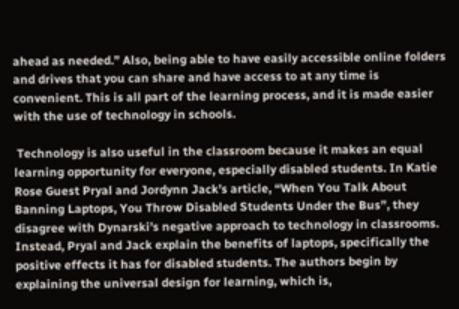ahead as needed.” Also, being able to have easily accessible online folders and drives that you can share and have access to at any time is convenient. This is all part of the learning process, and it is made easier with the use of technology in schools.

 Technology is also useful in the classroom because it makes an equal learning opportunity for everyone, especially disabled students. In Katie Rose Guest Pryal and Jordynn Jack’s article, “When You Talk About Banning Laptops, You Throw Disabled Students Under the Bus”, they disagree with Dynarski’s negative approach to technology in classrooms. Instead, Pryal and Jack explain the benefits of laptops, specifically the positive effects it has for disabled students. The authors begin by explaining the universal design for learning, which is,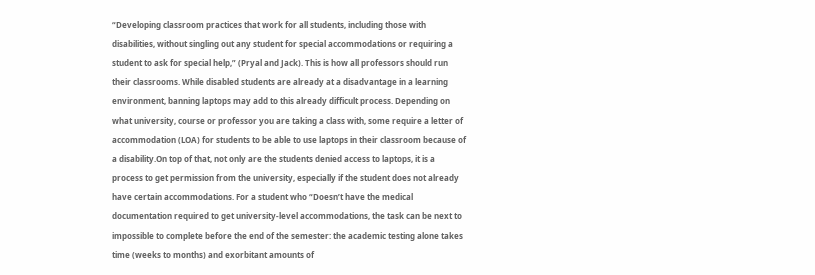“Developing classroom practices that work for all students, including those with disabilities, without singling out any student for special accommodations or requiring a student to ask for special help,” (Pryal and Jack). This is how all professors should run their classrooms. While disabled students are already at a disadvantage in a learning environment, banning laptops may add to this already difficult process. Depending on what university, course or professor you are taking a class with, some require a letter of accommodation (LOA) for students to be able to use laptops in their classroom because of a disability.On top of that, not only are the students denied access to laptops, it is a process to get permission from the university, especially if the student does not already have certain accommodations. For a student who “Doesn’t have the medical documentation required to get university-level accommodations, the task can be next to impossible to complete before the end of the semester: the academic testing alone takes time (weeks to months) and exorbitant amounts of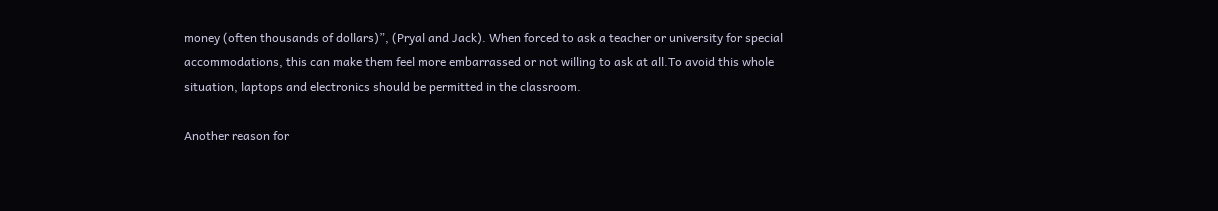money (often thousands of dollars)”, (Pryal and Jack). When forced to ask a teacher or university for special accommodations, this can make them feel more embarrassed or not willing to ask at all.To avoid this whole situation, laptops and electronics should be permitted in the classroom.

Another reason for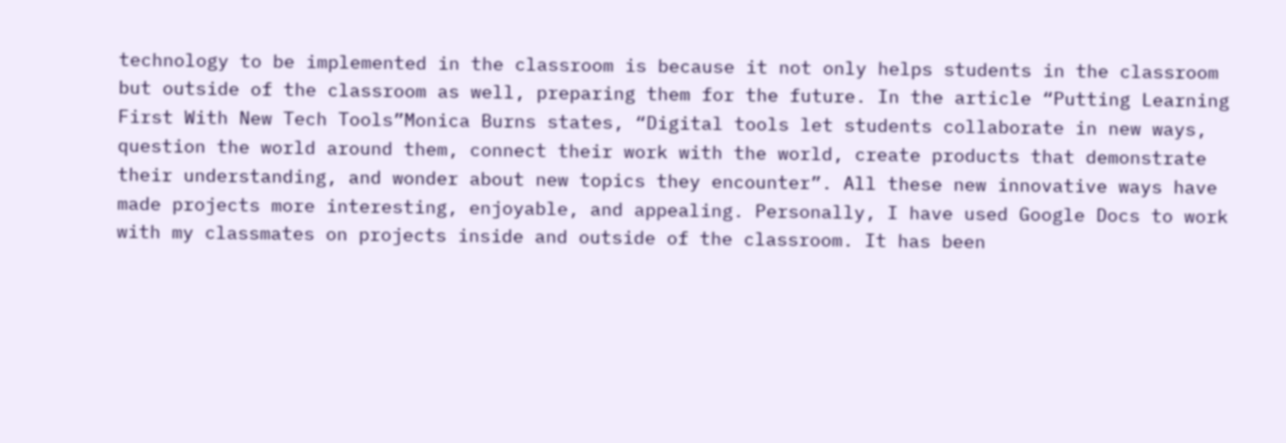technology to be implemented in the classroom is because it not only helps students in the classroom but outside of the classroom as well, preparing them for the future. In the article “Putting Learning First With New Tech Tools”Monica Burns states, “Digital tools let students collaborate in new ways, question the world around them, connect their work with the world, create products that demonstrate their understanding, and wonder about new topics they encounter”. All these new innovative ways have made projects more interesting, enjoyable, and appealing. Personally, I have used Google Docs to work with my classmates on projects inside and outside of the classroom. It has been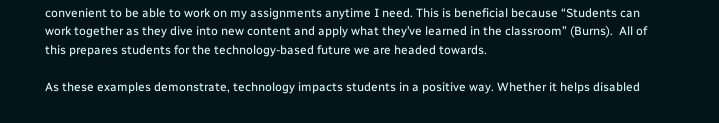convenient to be able to work on my assignments anytime I need. This is beneficial because “Students can work together as they dive into new content and apply what they’ve learned in the classroom” (Burns).  All of this prepares students for the technology-based future we are headed towards.

As these examples demonstrate, technology impacts students in a positive way. Whether it helps disabled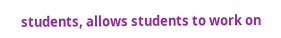students, allows students to work on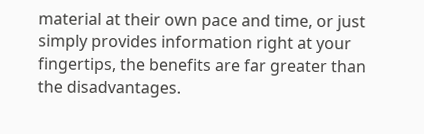material at their own pace and time, or just simply provides information right at your fingertips, the benefits are far greater than the disadvantages.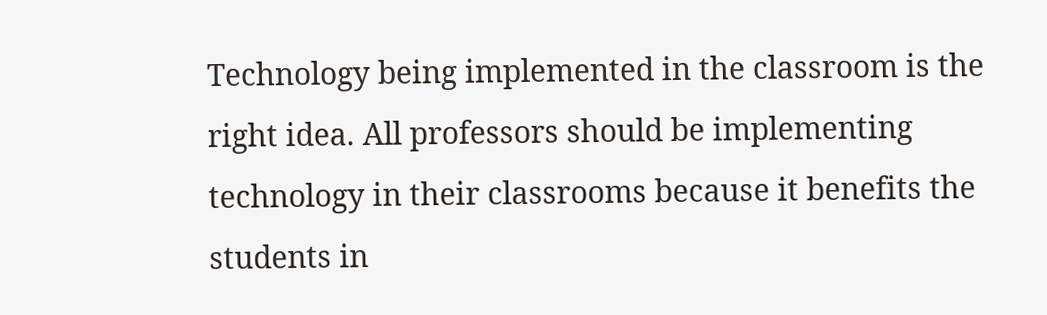Technology being implemented in the classroom is the right idea. All professors should be implementing technology in their classrooms because it benefits the students in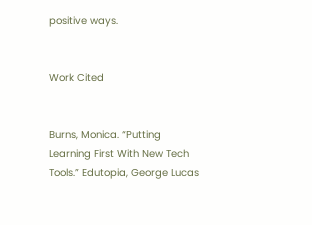positive ways.


Work Cited


Burns, Monica. “Putting Learning First With New Tech Tools.” Edutopia, George Lucas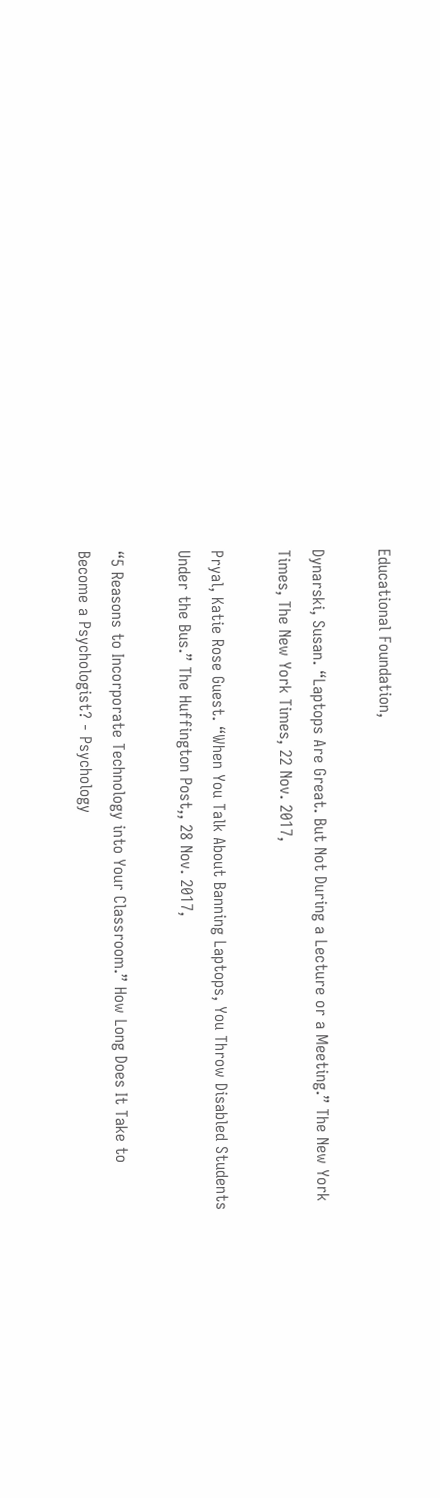Educational Foundation,

Dynarski, Susan. “Laptops Are Great. But Not During a Lecture or a Meeting.” The New York Times, The New York Times, 22 Nov. 2017,

Pryal, Katie Rose Guest. “When You Talk About Banning Laptops, You Throw Disabled Students Under the Bus.” The Huffington Post,, 28 Nov. 2017,

“5 Reasons to Incorporate Technology into Your Classroom.” How Long Does It Take to Become a Psychologist? - Psychology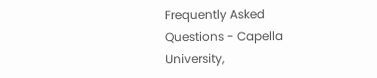Frequently Asked Questions - Capella University,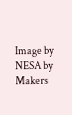Image by NESA by Makers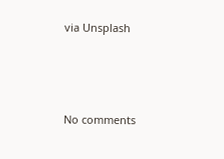via Unsplash




No comments